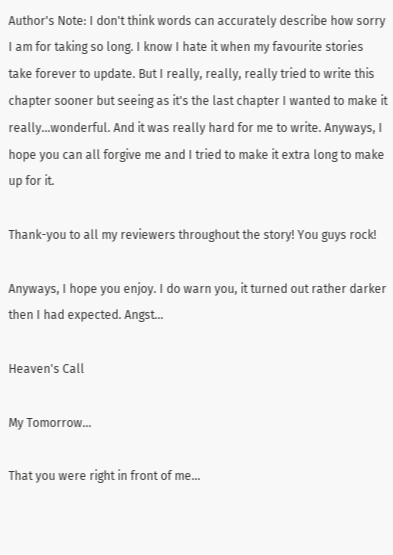Author's Note: I don't think words can accurately describe how sorry I am for taking so long. I know I hate it when my favourite stories take forever to update. But I really, really, really tried to write this chapter sooner but seeing as it's the last chapter I wanted to make it really…wonderful. And it was really hard for me to write. Anyways, I hope you can all forgive me and I tried to make it extra long to make up for it.

Thank-you to all my reviewers throughout the story! You guys rock!

Anyways, I hope you enjoy. I do warn you, it turned out rather darker then I had expected. Angst…

Heaven's Call

My Tomorrow…

That you were right in front of me…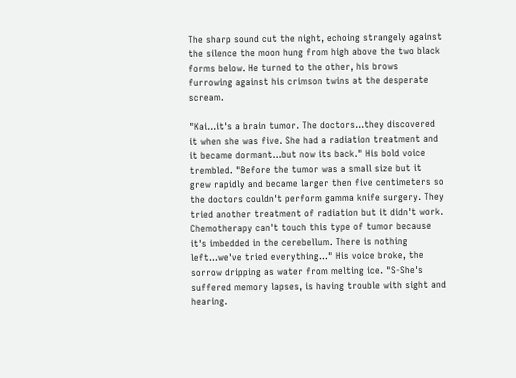The sharp sound cut the night, echoing strangely against the silence the moon hung from high above the two black forms below. He turned to the other, his brows furrowing against his crimson twins at the desperate scream.

"Kai…it's a brain tumor. The doctors…they discovered it when she was five. She had a radiation treatment and it became dormant…but now its back." His bold voice trembled. "Before the tumor was a small size but it grew rapidly and became larger then five centimeters so the doctors couldn't perform gamma knife surgery. They tried another treatment of radiation but it didn't work. Chemotherapy can't touch this type of tumor because it's imbedded in the cerebellum. There is nothing left…we've tried everything…" His voice broke, the sorrow dripping as water from melting ice. "S-She's suffered memory lapses, is having trouble with sight and hearing.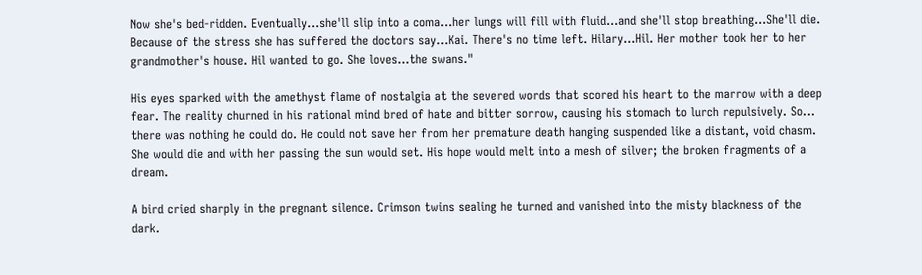Now she's bed-ridden. Eventually…she'll slip into a coma…her lungs will fill with fluid…and she'll stop breathing…She'll die. Because of the stress she has suffered the doctors say…Kai. There's no time left. Hilary…Hil. Her mother took her to her grandmother's house. Hil wanted to go. She loves…the swans."

His eyes sparked with the amethyst flame of nostalgia at the severed words that scored his heart to the marrow with a deep fear. The reality churned in his rational mind bred of hate and bitter sorrow, causing his stomach to lurch repulsively. So… there was nothing he could do. He could not save her from her premature death hanging suspended like a distant, void chasm. She would die and with her passing the sun would set. His hope would melt into a mesh of silver; the broken fragments of a dream.

A bird cried sharply in the pregnant silence. Crimson twins sealing he turned and vanished into the misty blackness of the dark.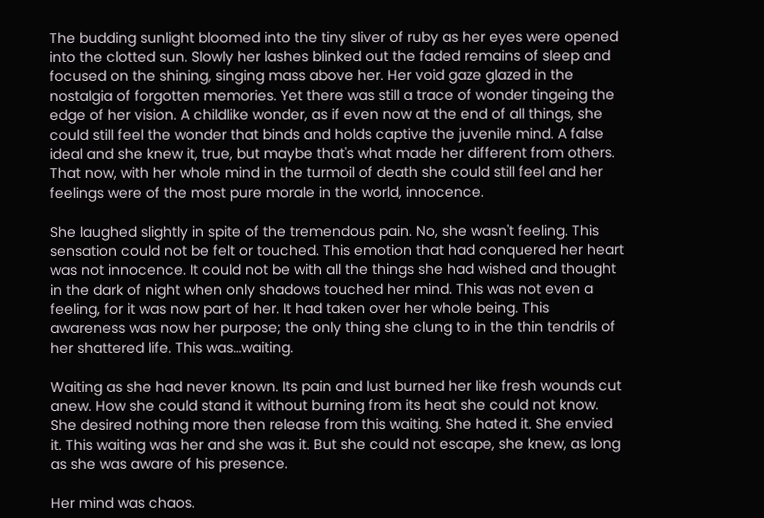The budding sunlight bloomed into the tiny sliver of ruby as her eyes were opened into the clotted sun. Slowly her lashes blinked out the faded remains of sleep and focused on the shining, singing mass above her. Her void gaze glazed in the nostalgia of forgotten memories. Yet there was still a trace of wonder tingeing the edge of her vision. A childlike wonder, as if even now at the end of all things, she could still feel the wonder that binds and holds captive the juvenile mind. A false ideal and she knew it, true, but maybe that's what made her different from others. That now, with her whole mind in the turmoil of death she could still feel and her feelings were of the most pure morale in the world, innocence.

She laughed slightly in spite of the tremendous pain. No, she wasn't feeling. This sensation could not be felt or touched. This emotion that had conquered her heart was not innocence. It could not be with all the things she had wished and thought in the dark of night when only shadows touched her mind. This was not even a feeling, for it was now part of her. It had taken over her whole being. This awareness was now her purpose; the only thing she clung to in the thin tendrils of her shattered life. This was…waiting.

Waiting as she had never known. Its pain and lust burned her like fresh wounds cut anew. How she could stand it without burning from its heat she could not know. She desired nothing more then release from this waiting. She hated it. She envied it. This waiting was her and she was it. But she could not escape, she knew, as long as she was aware of his presence.

Her mind was chaos.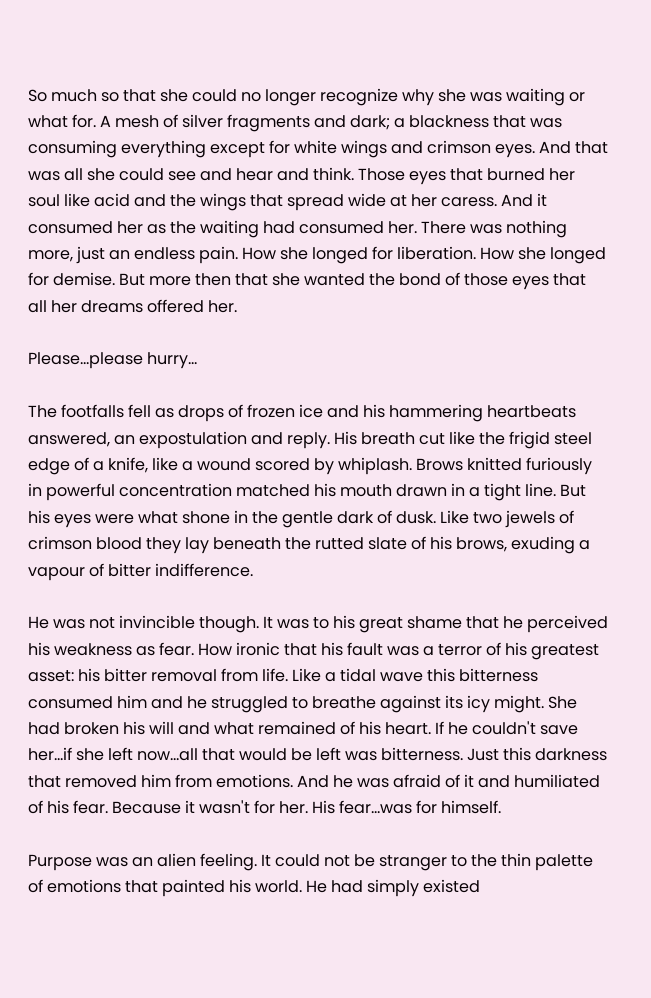So much so that she could no longer recognize why she was waiting or what for. A mesh of silver fragments and dark; a blackness that was consuming everything except for white wings and crimson eyes. And that was all she could see and hear and think. Those eyes that burned her soul like acid and the wings that spread wide at her caress. And it consumed her as the waiting had consumed her. There was nothing more, just an endless pain. How she longed for liberation. How she longed for demise. But more then that she wanted the bond of those eyes that all her dreams offered her.

Please…please hurry…

The footfalls fell as drops of frozen ice and his hammering heartbeats answered, an expostulation and reply. His breath cut like the frigid steel edge of a knife, like a wound scored by whiplash. Brows knitted furiously in powerful concentration matched his mouth drawn in a tight line. But his eyes were what shone in the gentle dark of dusk. Like two jewels of crimson blood they lay beneath the rutted slate of his brows, exuding a vapour of bitter indifference.

He was not invincible though. It was to his great shame that he perceived his weakness as fear. How ironic that his fault was a terror of his greatest asset: his bitter removal from life. Like a tidal wave this bitterness consumed him and he struggled to breathe against its icy might. She had broken his will and what remained of his heart. If he couldn't save her…if she left now…all that would be left was bitterness. Just this darkness that removed him from emotions. And he was afraid of it and humiliated of his fear. Because it wasn't for her. His fear…was for himself.

Purpose was an alien feeling. It could not be stranger to the thin palette of emotions that painted his world. He had simply existed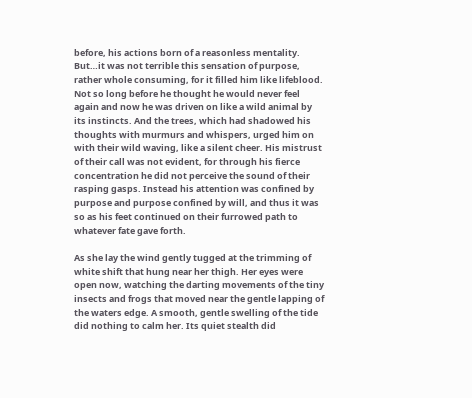before, his actions born of a reasonless mentality. But…it was not terrible this sensation of purpose, rather whole consuming, for it filled him like lifeblood. Not so long before he thought he would never feel again and now he was driven on like a wild animal by its instincts. And the trees, which had shadowed his thoughts with murmurs and whispers, urged him on with their wild waving, like a silent cheer. His mistrust of their call was not evident, for through his fierce concentration he did not perceive the sound of their rasping gasps. Instead his attention was confined by purpose and purpose confined by will, and thus it was so as his feet continued on their furrowed path to whatever fate gave forth.

As she lay the wind gently tugged at the trimming of white shift that hung near her thigh. Her eyes were open now, watching the darting movements of the tiny insects and frogs that moved near the gentle lapping of the waters edge. A smooth, gentle swelling of the tide did nothing to calm her. Its quiet stealth did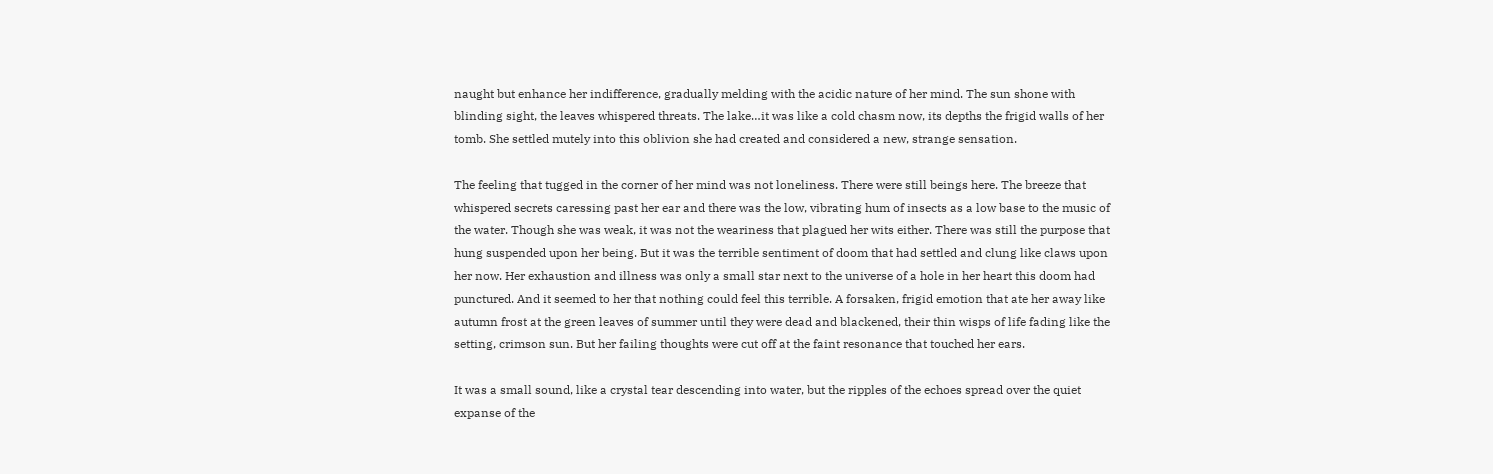naught but enhance her indifference, gradually melding with the acidic nature of her mind. The sun shone with blinding sight, the leaves whispered threats. The lake…it was like a cold chasm now, its depths the frigid walls of her tomb. She settled mutely into this oblivion she had created and considered a new, strange sensation.

The feeling that tugged in the corner of her mind was not loneliness. There were still beings here. The breeze that whispered secrets caressing past her ear and there was the low, vibrating hum of insects as a low base to the music of the water. Though she was weak, it was not the weariness that plagued her wits either. There was still the purpose that hung suspended upon her being. But it was the terrible sentiment of doom that had settled and clung like claws upon her now. Her exhaustion and illness was only a small star next to the universe of a hole in her heart this doom had punctured. And it seemed to her that nothing could feel this terrible. A forsaken, frigid emotion that ate her away like autumn frost at the green leaves of summer until they were dead and blackened, their thin wisps of life fading like the setting, crimson sun. But her failing thoughts were cut off at the faint resonance that touched her ears.

It was a small sound, like a crystal tear descending into water, but the ripples of the echoes spread over the quiet expanse of the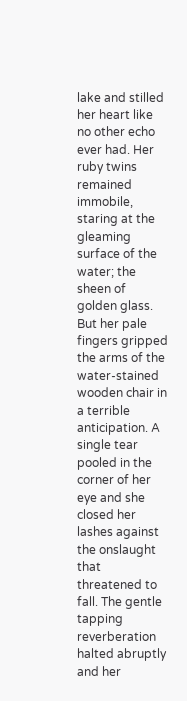lake and stilled her heart like no other echo ever had. Her ruby twins remained immobile, staring at the gleaming surface of the water; the sheen of golden glass. But her pale fingers gripped the arms of the water-stained wooden chair in a terrible anticipation. A single tear pooled in the corner of her eye and she closed her lashes against the onslaught that threatened to fall. The gentle tapping reverberation halted abruptly and her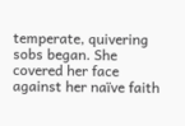temperate, quivering sobs began. She covered her face against her naïve faith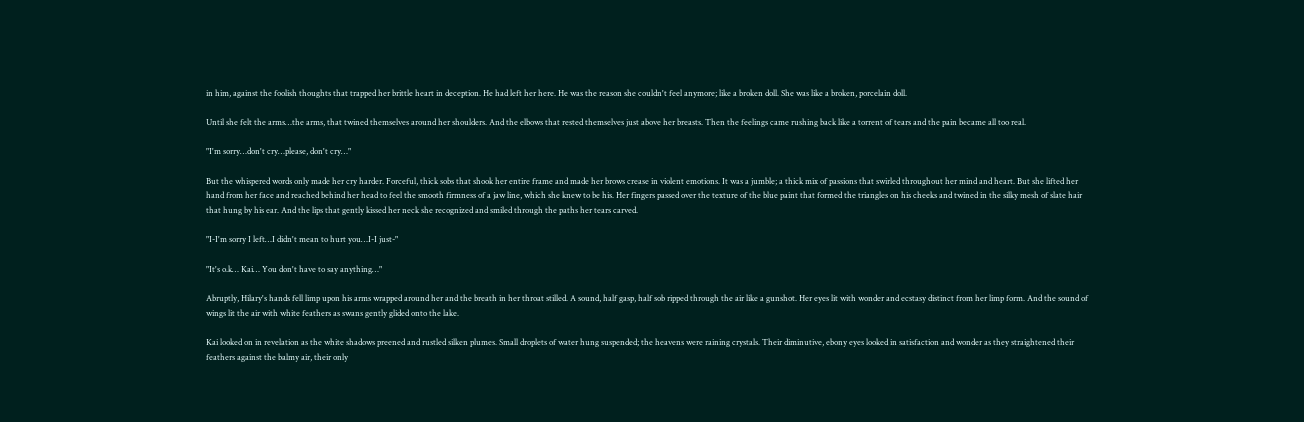in him, against the foolish thoughts that trapped her brittle heart in deception. He had left her here. He was the reason she couldn't feel anymore; like a broken doll. She was like a broken, porcelain doll.

Until she felt the arms…the arms, that twined themselves around her shoulders. And the elbows that rested themselves just above her breasts. Then the feelings came rushing back like a torrent of tears and the pain became all too real.

"I'm sorry…don't cry…please, don't cry…"

But the whispered words only made her cry harder. Forceful, thick sobs that shook her entire frame and made her brows crease in violent emotions. It was a jumble; a thick mix of passions that swirled throughout her mind and heart. But she lifted her hand from her face and reached behind her head to feel the smooth firmness of a jaw line, which she knew to be his. Her fingers passed over the texture of the blue paint that formed the triangles on his cheeks and twined in the silky mesh of slate hair that hung by his ear. And the lips that gently kissed her neck she recognized and smiled through the paths her tears carved.

"I-I'm sorry I left…I didn't mean to hurt you…I-I just-"

"It's o.k… Kai… You don't have to say anything…"

Abruptly, Hilary's hands fell limp upon his arms wrapped around her and the breath in her throat stilled. A sound, half gasp, half sob ripped through the air like a gunshot. Her eyes lit with wonder and ecstasy distinct from her limp form. And the sound of wings lit the air with white feathers as swans gently glided onto the lake.

Kai looked on in revelation as the white shadows preened and rustled silken plumes. Small droplets of water hung suspended; the heavens were raining crystals. Their diminutive, ebony eyes looked in satisfaction and wonder as they straightened their feathers against the balmy air, their only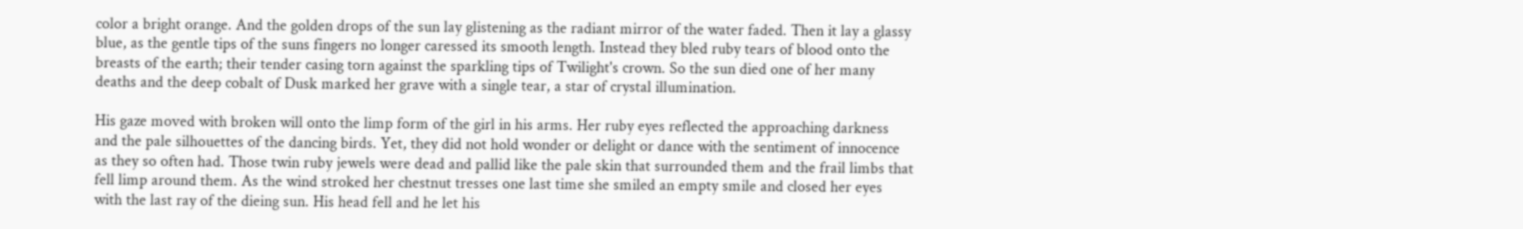color a bright orange. And the golden drops of the sun lay glistening as the radiant mirror of the water faded. Then it lay a glassy blue, as the gentle tips of the suns fingers no longer caressed its smooth length. Instead they bled ruby tears of blood onto the breasts of the earth; their tender casing torn against the sparkling tips of Twilight's crown. So the sun died one of her many deaths and the deep cobalt of Dusk marked her grave with a single tear, a star of crystal illumination.

His gaze moved with broken will onto the limp form of the girl in his arms. Her ruby eyes reflected the approaching darkness and the pale silhouettes of the dancing birds. Yet, they did not hold wonder or delight or dance with the sentiment of innocence as they so often had. Those twin ruby jewels were dead and pallid like the pale skin that surrounded them and the frail limbs that fell limp around them. As the wind stroked her chestnut tresses one last time she smiled an empty smile and closed her eyes with the last ray of the dieing sun. His head fell and he let his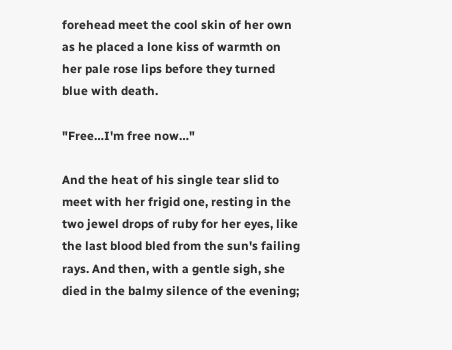forehead meet the cool skin of her own as he placed a lone kiss of warmth on her pale rose lips before they turned blue with death.

"Free…I'm free now…"

And the heat of his single tear slid to meet with her frigid one, resting in the two jewel drops of ruby for her eyes, like the last blood bled from the sun's failing rays. And then, with a gentle sigh, she died in the balmy silence of the evening;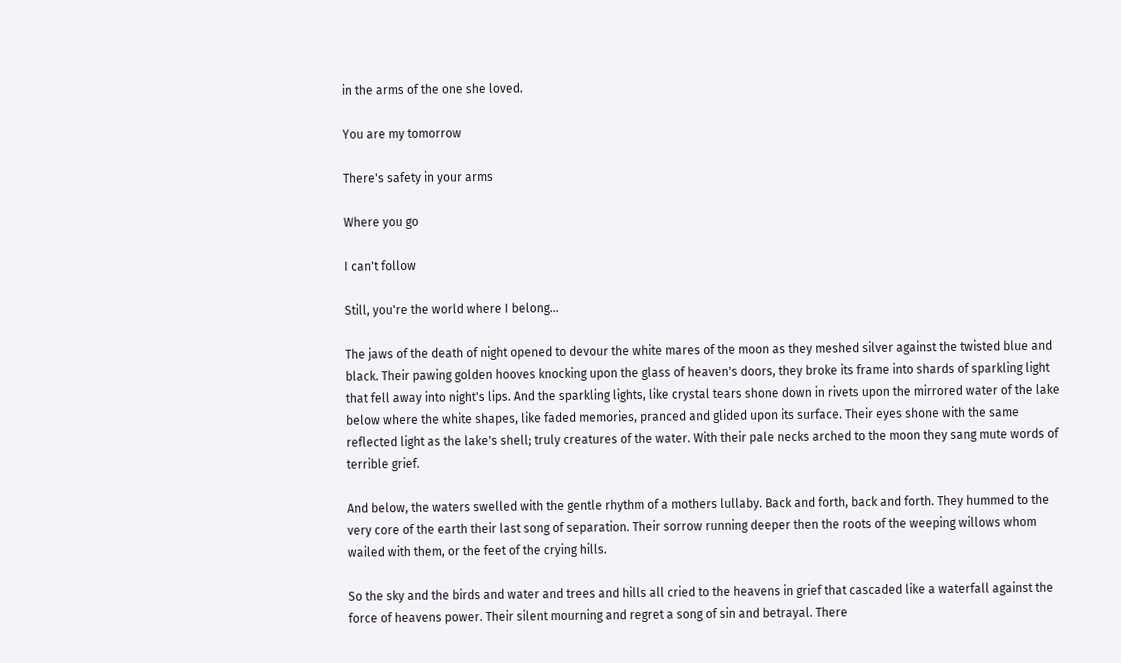in the arms of the one she loved.

You are my tomorrow

There's safety in your arms

Where you go

I can't follow

Still, you're the world where I belong…

The jaws of the death of night opened to devour the white mares of the moon as they meshed silver against the twisted blue and black. Their pawing golden hooves knocking upon the glass of heaven's doors, they broke its frame into shards of sparkling light that fell away into night's lips. And the sparkling lights, like crystal tears shone down in rivets upon the mirrored water of the lake below where the white shapes, like faded memories, pranced and glided upon its surface. Their eyes shone with the same reflected light as the lake's shell; truly creatures of the water. With their pale necks arched to the moon they sang mute words of terrible grief.

And below, the waters swelled with the gentle rhythm of a mothers lullaby. Back and forth, back and forth. They hummed to the very core of the earth their last song of separation. Their sorrow running deeper then the roots of the weeping willows whom wailed with them, or the feet of the crying hills.

So the sky and the birds and water and trees and hills all cried to the heavens in grief that cascaded like a waterfall against the force of heavens power. Their silent mourning and regret a song of sin and betrayal. There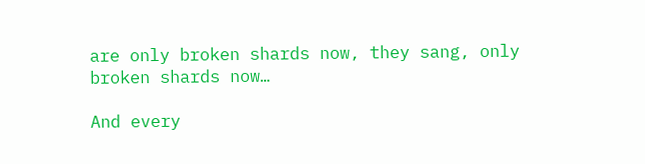are only broken shards now, they sang, only broken shards now…

And every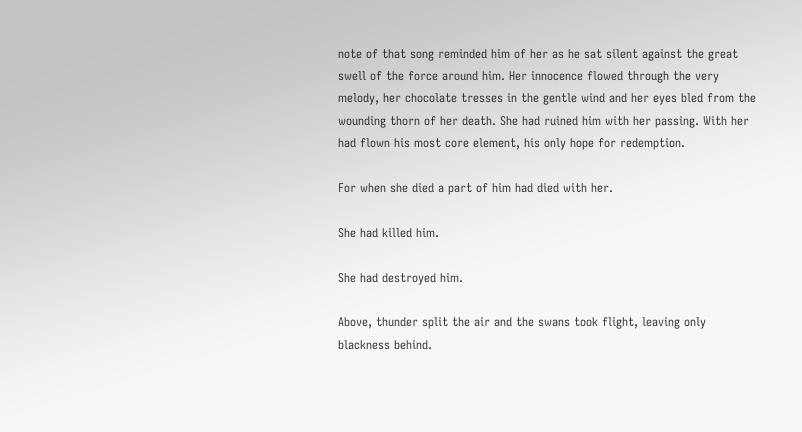note of that song reminded him of her as he sat silent against the great swell of the force around him. Her innocence flowed through the very melody, her chocolate tresses in the gentle wind and her eyes bled from the wounding thorn of her death. She had ruined him with her passing. With her had flown his most core element, his only hope for redemption.

For when she died a part of him had died with her.

She had killed him.

She had destroyed him.

Above, thunder split the air and the swans took flight, leaving only blackness behind.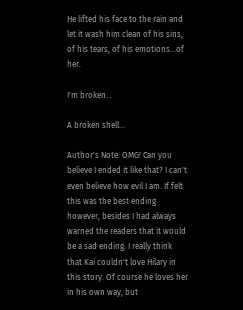He lifted his face to the rain and let it wash him clean of his sins, of his tears, of his emotions…of her.

I'm broken…

A broken shell…

Author's Note: OMG! Can you believe I ended it like that? I can't even believe how evil I am. If felt this was the best ending however, besides I had always warned the readers that it would be a sad ending. I really think that Kai couldn't love Hilary in this story. Of course he loves her in his own way, but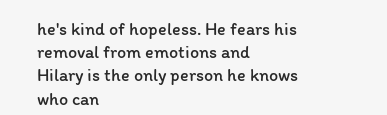he's kind of hopeless. He fears his removal from emotions and Hilary is the only person he knows who can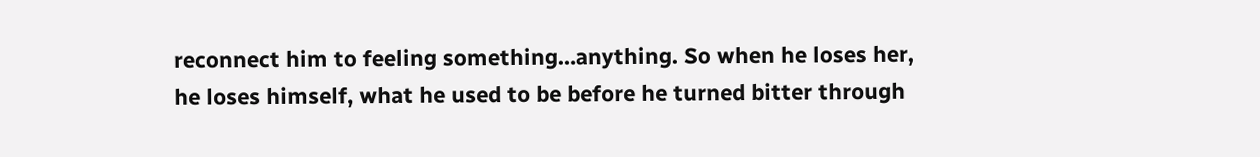reconnect him to feeling something…anything. So when he loses her, he loses himself, what he used to be before he turned bitter through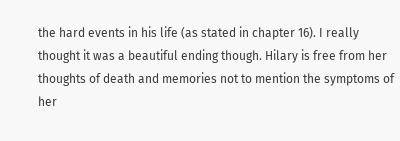the hard events in his life (as stated in chapter 16). I really thought it was a beautiful ending though. Hilary is free from her thoughts of death and memories not to mention the symptoms of her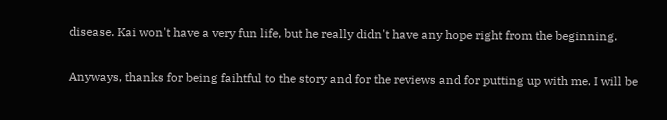disease. Kai won't have a very fun life, but he really didn't have any hope right from the beginning.

Anyways, thanks for being faihtful to the story and for the reviews and for putting up with me. I will be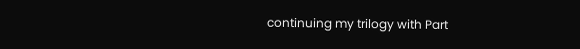continuing my trilogy with Part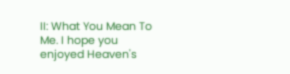II: What You Mean To Me. I hope you enjoyed Heaven's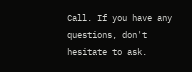Call. If you have any questions, don't hesitate to ask.